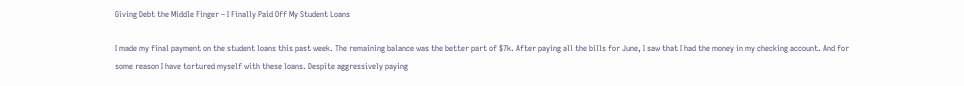Giving Debt the Middle Finger – I Finally Paid Off My Student Loans

I made my final payment on the student loans this past week. The remaining balance was the better part of $7k. After paying all the bills for June, I saw that I had the money in my checking account. And for some reason I have tortured myself with these loans. Despite aggressively paying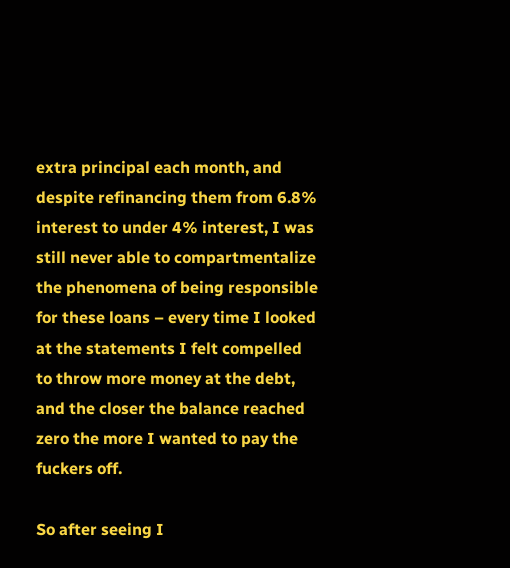extra principal each month, and despite refinancing them from 6.8% interest to under 4% interest, I was still never able to compartmentalize the phenomena of being responsible for these loans – every time I looked at the statements I felt compelled to throw more money at the debt, and the closer the balance reached zero the more I wanted to pay the fuckers off.

So after seeing I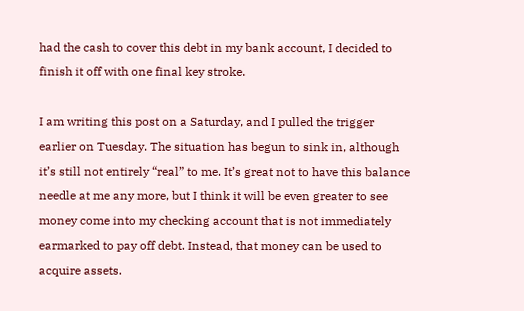had the cash to cover this debt in my bank account, I decided to finish it off with one final key stroke.

I am writing this post on a Saturday, and I pulled the trigger earlier on Tuesday. The situation has begun to sink in, although it’s still not entirely “real” to me. It’s great not to have this balance needle at me any more, but I think it will be even greater to see money come into my checking account that is not immediately earmarked to pay off debt. Instead, that money can be used to acquire assets.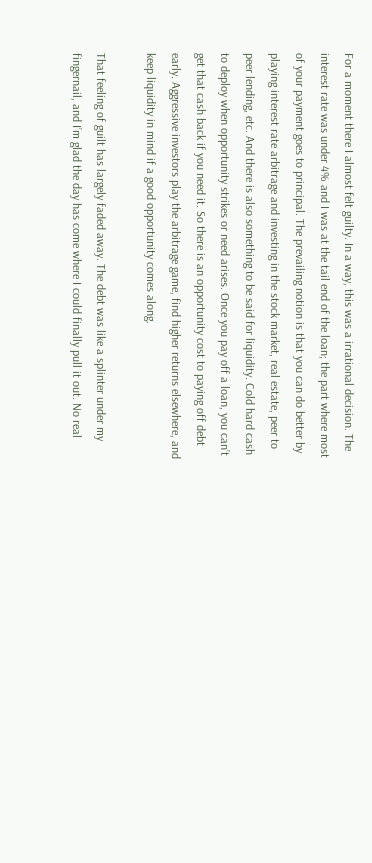For a moment there I almost felt guilty. In a way, this was a irrational decision. The interest rate was under 4% and I was at the tail end of the loan; the part where most of your payment goes to principal. The prevailing notion is that you can do better by playing interest rate arbitrage and investing in the stock market, real estate, peer to peer lending, etc. And there is also something to be said for liquidity. Cold hard cash to deploy when opportunity strikes or need arises. Once you pay off a loan, you can’t get that cash back if you need it. So there is an opportunity cost to paying off debt early. Aggressive investors play the arbitrage game, find higher returns elsewhere, and keep liquidity in mind if a good opportunity comes along.

That feeling of guilt has largely faded away. The debt was like a splinter under my fingernail, and I’m glad the day has come where I could finally pull it out. No real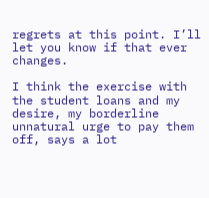regrets at this point. I’ll let you know if that ever changes.

I think the exercise with the student loans and my desire, my borderline unnatural urge to pay them off, says a lot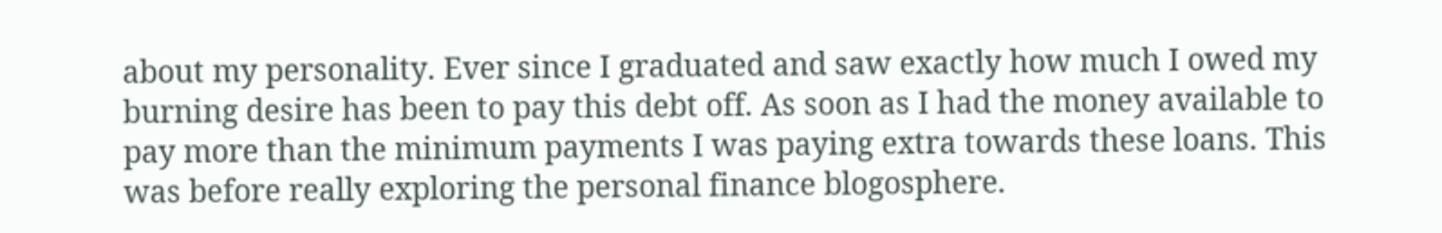about my personality. Ever since I graduated and saw exactly how much I owed my burning desire has been to pay this debt off. As soon as I had the money available to pay more than the minimum payments I was paying extra towards these loans. This was before really exploring the personal finance blogosphere.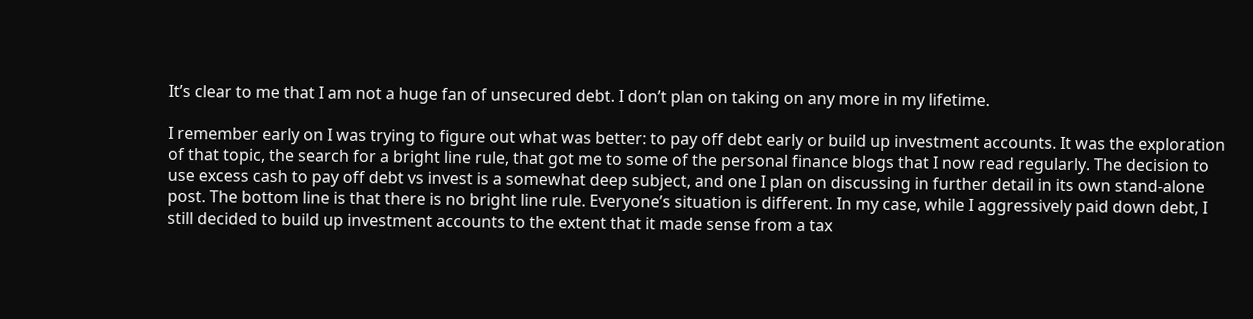It’s clear to me that I am not a huge fan of unsecured debt. I don’t plan on taking on any more in my lifetime.

I remember early on I was trying to figure out what was better: to pay off debt early or build up investment accounts. It was the exploration of that topic, the search for a bright line rule, that got me to some of the personal finance blogs that I now read regularly. The decision to use excess cash to pay off debt vs invest is a somewhat deep subject, and one I plan on discussing in further detail in its own stand-alone post. The bottom line is that there is no bright line rule. Everyone’s situation is different. In my case, while I aggressively paid down debt, I still decided to build up investment accounts to the extent that it made sense from a tax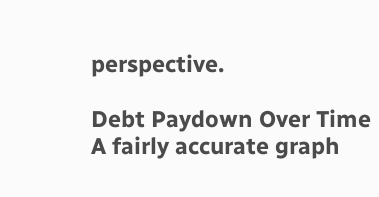perspective.

Debt Paydown Over Time
A fairly accurate graph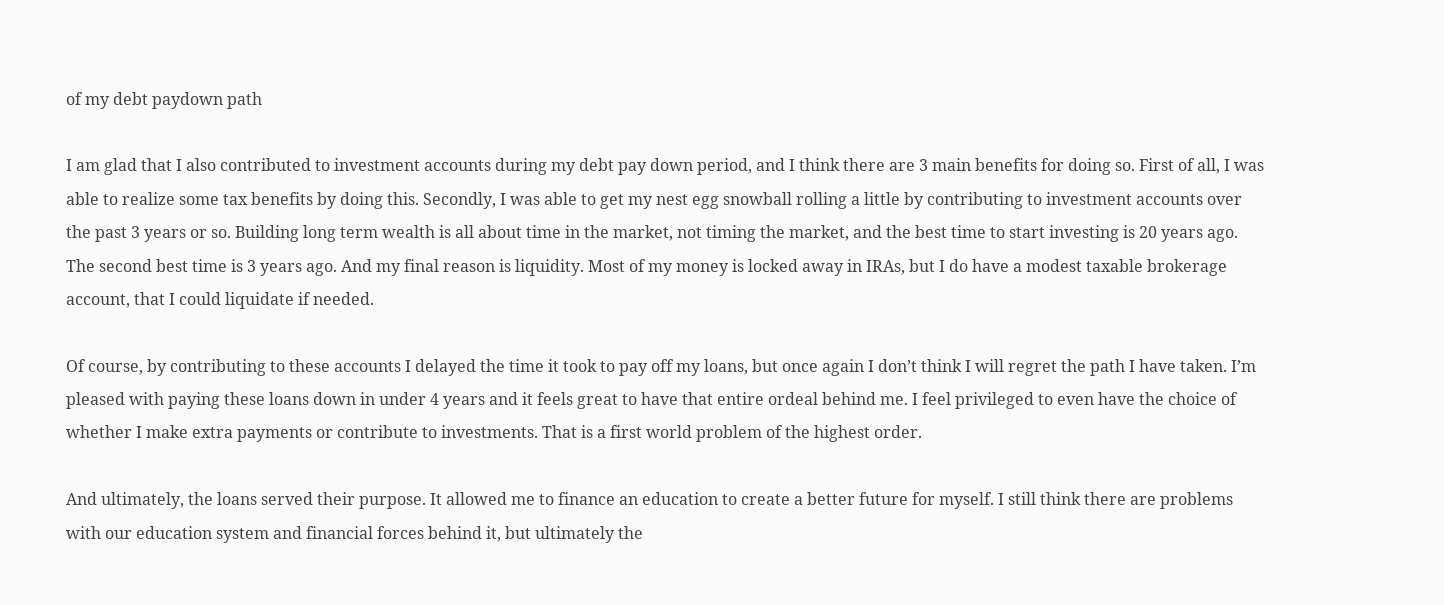of my debt paydown path

I am glad that I also contributed to investment accounts during my debt pay down period, and I think there are 3 main benefits for doing so. First of all, I was able to realize some tax benefits by doing this. Secondly, I was able to get my nest egg snowball rolling a little by contributing to investment accounts over the past 3 years or so. Building long term wealth is all about time in the market, not timing the market, and the best time to start investing is 20 years ago. The second best time is 3 years ago. And my final reason is liquidity. Most of my money is locked away in IRAs, but I do have a modest taxable brokerage account, that I could liquidate if needed.

Of course, by contributing to these accounts I delayed the time it took to pay off my loans, but once again I don’t think I will regret the path I have taken. I’m pleased with paying these loans down in under 4 years and it feels great to have that entire ordeal behind me. I feel privileged to even have the choice of whether I make extra payments or contribute to investments. That is a first world problem of the highest order.

And ultimately, the loans served their purpose. It allowed me to finance an education to create a better future for myself. I still think there are problems with our education system and financial forces behind it, but ultimately the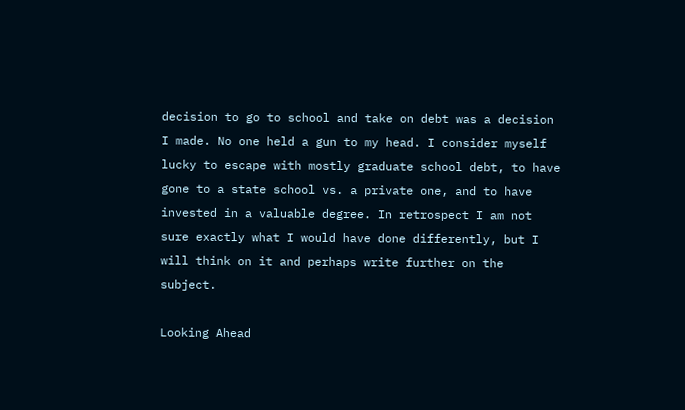decision to go to school and take on debt was a decision I made. No one held a gun to my head. I consider myself lucky to escape with mostly graduate school debt, to have gone to a state school vs. a private one, and to have invested in a valuable degree. In retrospect I am not sure exactly what I would have done differently, but I will think on it and perhaps write further on the subject.

Looking Ahead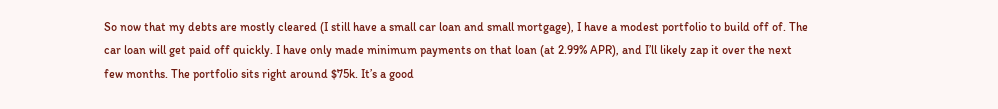So now that my debts are mostly cleared (I still have a small car loan and small mortgage), I have a modest portfolio to build off of. The car loan will get paid off quickly. I have only made minimum payments on that loan (at 2.99% APR), and I’ll likely zap it over the next few months. The portfolio sits right around $75k. It’s a good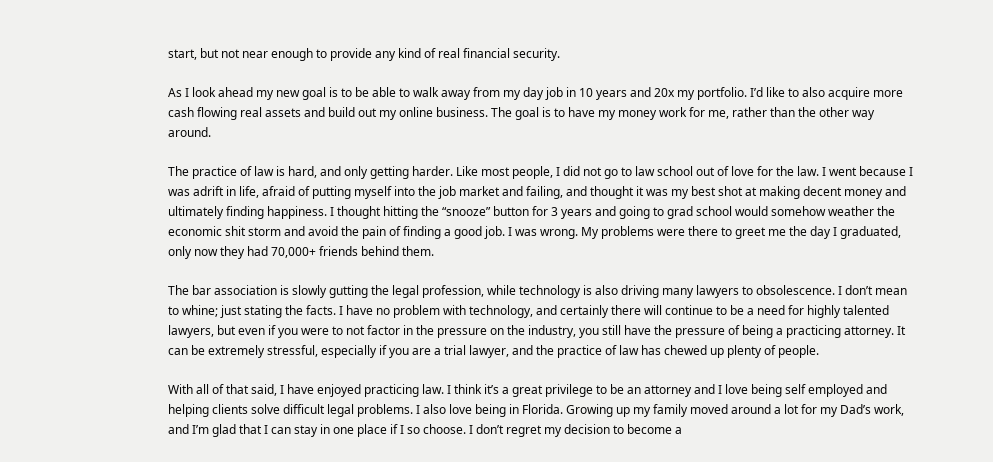start, but not near enough to provide any kind of real financial security.

As I look ahead my new goal is to be able to walk away from my day job in 10 years and 20x my portfolio. I’d like to also acquire more cash flowing real assets and build out my online business. The goal is to have my money work for me, rather than the other way around.

The practice of law is hard, and only getting harder. Like most people, I did not go to law school out of love for the law. I went because I was adrift in life, afraid of putting myself into the job market and failing, and thought it was my best shot at making decent money and ultimately finding happiness. I thought hitting the “snooze” button for 3 years and going to grad school would somehow weather the economic shit storm and avoid the pain of finding a good job. I was wrong. My problems were there to greet me the day I graduated, only now they had 70,000+ friends behind them.

The bar association is slowly gutting the legal profession, while technology is also driving many lawyers to obsolescence. I don’t mean to whine; just stating the facts. I have no problem with technology, and certainly there will continue to be a need for highly talented lawyers, but even if you were to not factor in the pressure on the industry, you still have the pressure of being a practicing attorney. It can be extremely stressful, especially if you are a trial lawyer, and the practice of law has chewed up plenty of people.

With all of that said, I have enjoyed practicing law. I think it’s a great privilege to be an attorney and I love being self employed and helping clients solve difficult legal problems. I also love being in Florida. Growing up my family moved around a lot for my Dad’s work, and I’m glad that I can stay in one place if I so choose. I don’t regret my decision to become a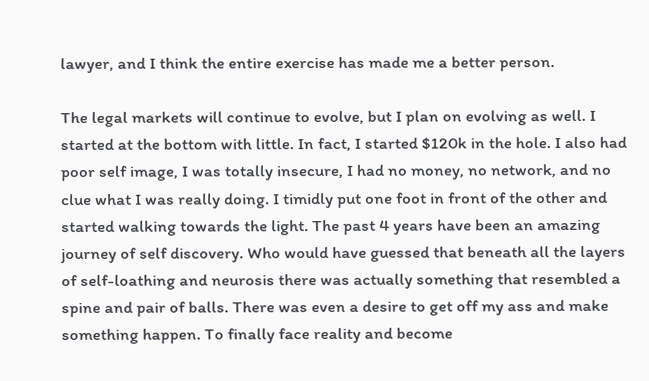lawyer, and I think the entire exercise has made me a better person.

The legal markets will continue to evolve, but I plan on evolving as well. I started at the bottom with little. In fact, I started $120k in the hole. I also had poor self image, I was totally insecure, I had no money, no network, and no clue what I was really doing. I timidly put one foot in front of the other and started walking towards the light. The past 4 years have been an amazing journey of self discovery. Who would have guessed that beneath all the layers of self-loathing and neurosis there was actually something that resembled a spine and pair of balls. There was even a desire to get off my ass and make something happen. To finally face reality and become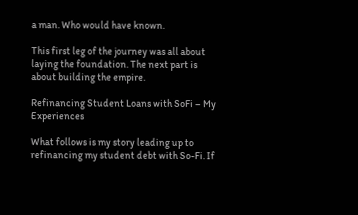a man. Who would have known.

This first leg of the journey was all about laying the foundation. The next part is about building the empire.

Refinancing Student Loans with SoFi – My Experiences

What follows is my story leading up to refinancing my student debt with So-Fi. If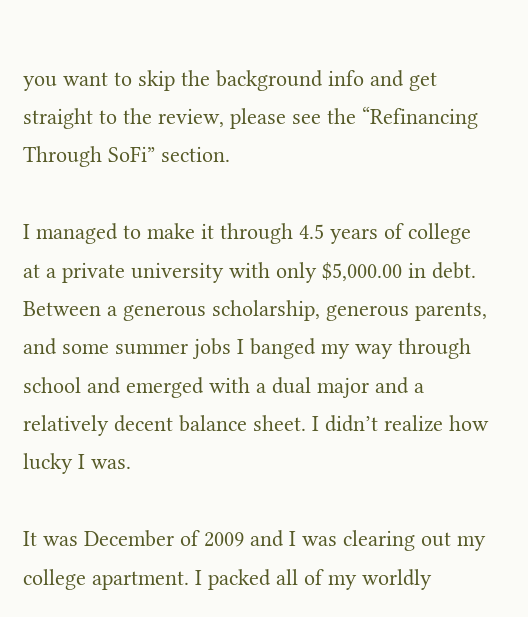you want to skip the background info and get straight to the review, please see the “Refinancing Through SoFi” section.

I managed to make it through 4.5 years of college at a private university with only $5,000.00 in debt. Between a generous scholarship, generous parents, and some summer jobs I banged my way through school and emerged with a dual major and a relatively decent balance sheet. I didn’t realize how lucky I was.

It was December of 2009 and I was clearing out my college apartment. I packed all of my worldly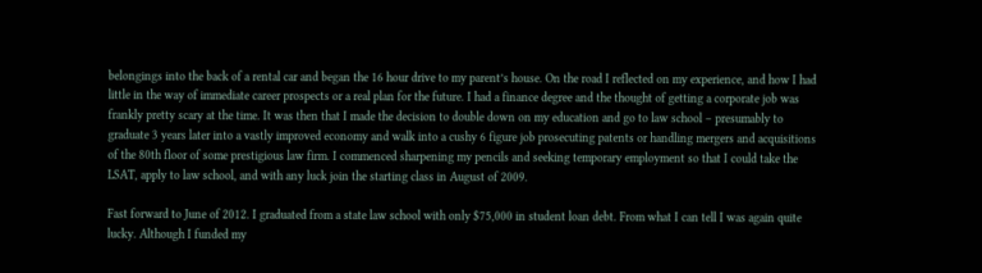belongings into the back of a rental car and began the 16 hour drive to my parent’s house. On the road I reflected on my experience, and how I had little in the way of immediate career prospects or a real plan for the future. I had a finance degree and the thought of getting a corporate job was frankly pretty scary at the time. It was then that I made the decision to double down on my education and go to law school – presumably to graduate 3 years later into a vastly improved economy and walk into a cushy 6 figure job prosecuting patents or handling mergers and acquisitions of the 80th floor of some prestigious law firm. I commenced sharpening my pencils and seeking temporary employment so that I could take the LSAT, apply to law school, and with any luck join the starting class in August of 2009.

Fast forward to June of 2012. I graduated from a state law school with only $75,000 in student loan debt. From what I can tell I was again quite lucky. Although I funded my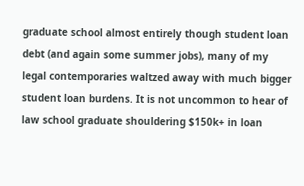graduate school almost entirely though student loan debt (and again some summer jobs), many of my legal contemporaries waltzed away with much bigger student loan burdens. It is not uncommon to hear of law school graduate shouldering $150k+ in loan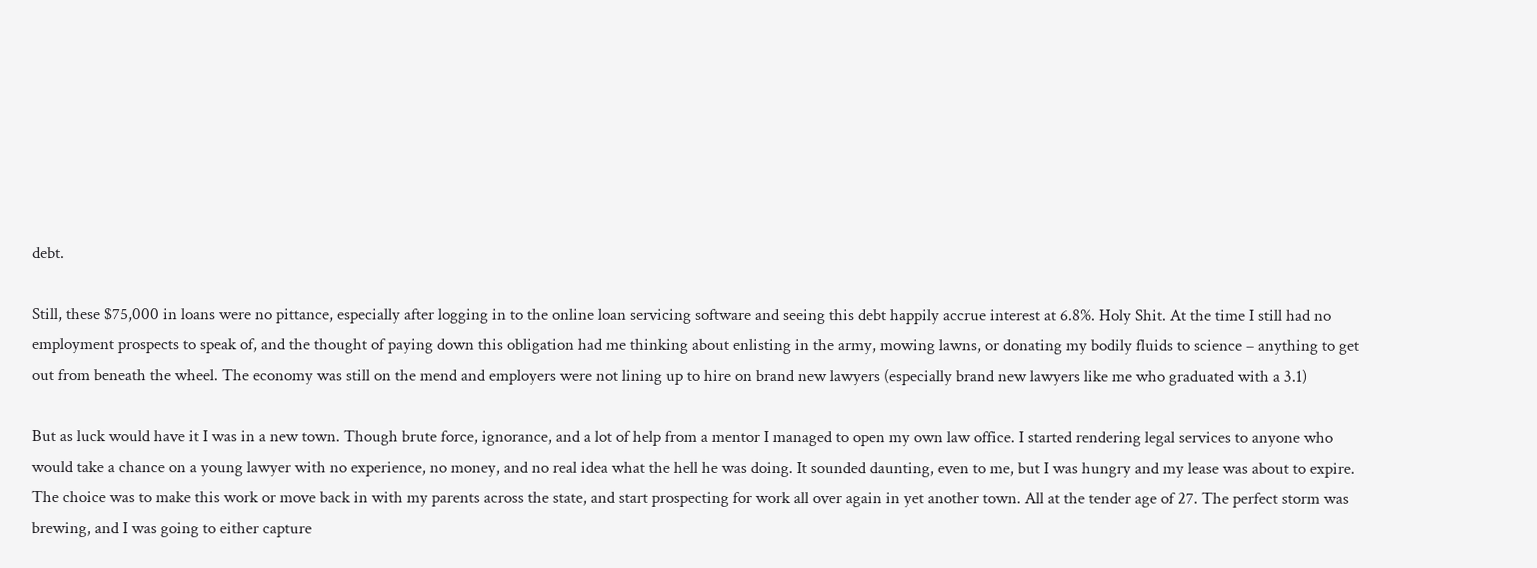debt.

Still, these $75,000 in loans were no pittance, especially after logging in to the online loan servicing software and seeing this debt happily accrue interest at 6.8%. Holy Shit. At the time I still had no employment prospects to speak of, and the thought of paying down this obligation had me thinking about enlisting in the army, mowing lawns, or donating my bodily fluids to science – anything to get out from beneath the wheel. The economy was still on the mend and employers were not lining up to hire on brand new lawyers (especially brand new lawyers like me who graduated with a 3.1)

But as luck would have it I was in a new town. Though brute force, ignorance, and a lot of help from a mentor I managed to open my own law office. I started rendering legal services to anyone who would take a chance on a young lawyer with no experience, no money, and no real idea what the hell he was doing. It sounded daunting, even to me, but I was hungry and my lease was about to expire. The choice was to make this work or move back in with my parents across the state, and start prospecting for work all over again in yet another town. All at the tender age of 27. The perfect storm was brewing, and I was going to either capture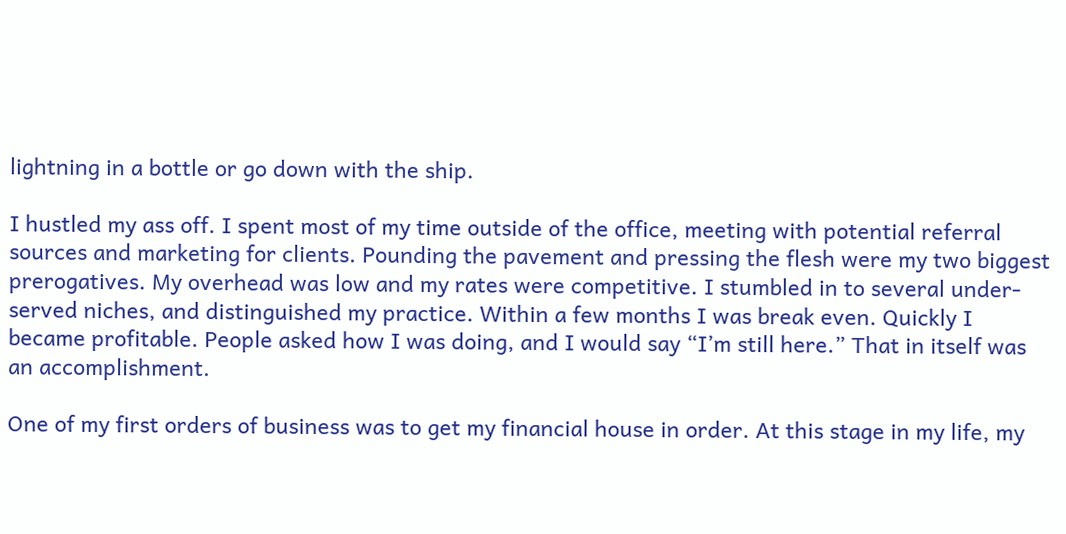lightning in a bottle or go down with the ship.

I hustled my ass off. I spent most of my time outside of the office, meeting with potential referral sources and marketing for clients. Pounding the pavement and pressing the flesh were my two biggest prerogatives. My overhead was low and my rates were competitive. I stumbled in to several under-served niches, and distinguished my practice. Within a few months I was break even. Quickly I became profitable. People asked how I was doing, and I would say “I’m still here.” That in itself was an accomplishment.

One of my first orders of business was to get my financial house in order. At this stage in my life, my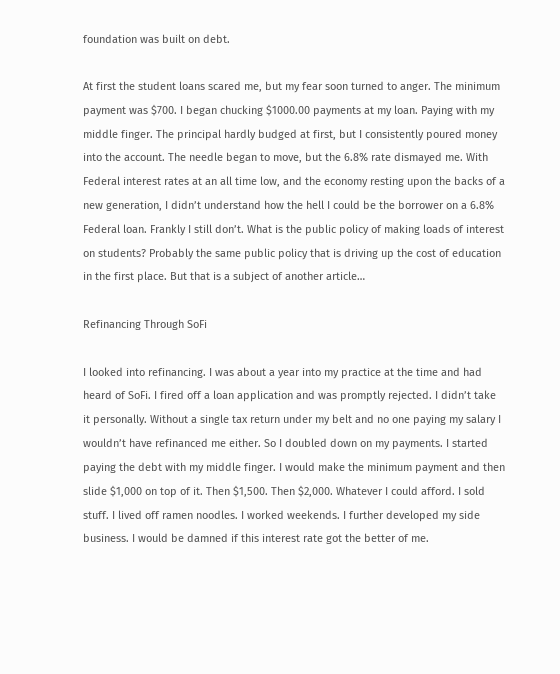foundation was built on debt.

At first the student loans scared me, but my fear soon turned to anger. The minimum payment was $700. I began chucking $1000.00 payments at my loan. Paying with my middle finger. The principal hardly budged at first, but I consistently poured money into the account. The needle began to move, but the 6.8% rate dismayed me. With Federal interest rates at an all time low, and the economy resting upon the backs of a new generation, I didn’t understand how the hell I could be the borrower on a 6.8% Federal loan. Frankly I still don’t. What is the public policy of making loads of interest on students? Probably the same public policy that is driving up the cost of education in the first place. But that is a subject of another article…

Refinancing Through SoFi

I looked into refinancing. I was about a year into my practice at the time and had heard of SoFi. I fired off a loan application and was promptly rejected. I didn’t take it personally. Without a single tax return under my belt and no one paying my salary I wouldn’t have refinanced me either. So I doubled down on my payments. I started paying the debt with my middle finger. I would make the minimum payment and then slide $1,000 on top of it. Then $1,500. Then $2,000. Whatever I could afford. I sold stuff. I lived off ramen noodles. I worked weekends. I further developed my side business. I would be damned if this interest rate got the better of me.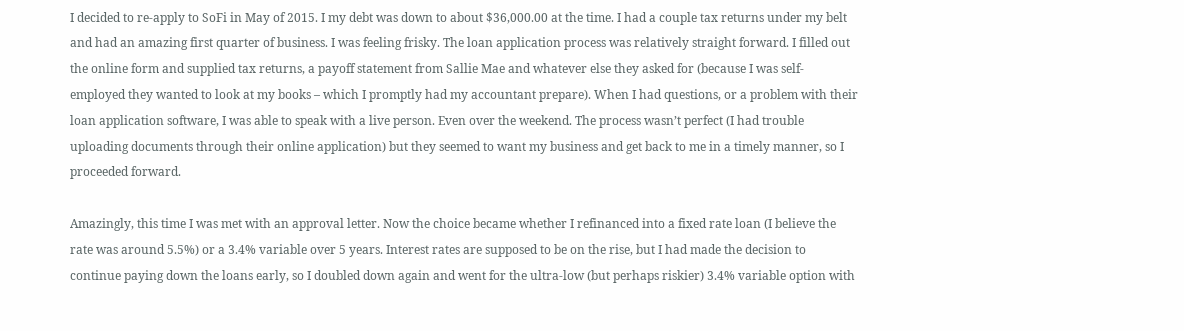I decided to re-apply to SoFi in May of 2015. I my debt was down to about $36,000.00 at the time. I had a couple tax returns under my belt and had an amazing first quarter of business. I was feeling frisky. The loan application process was relatively straight forward. I filled out the online form and supplied tax returns, a payoff statement from Sallie Mae and whatever else they asked for (because I was self-employed they wanted to look at my books – which I promptly had my accountant prepare). When I had questions, or a problem with their loan application software, I was able to speak with a live person. Even over the weekend. The process wasn’t perfect (I had trouble uploading documents through their online application) but they seemed to want my business and get back to me in a timely manner, so I proceeded forward.

Amazingly, this time I was met with an approval letter. Now the choice became whether I refinanced into a fixed rate loan (I believe the rate was around 5.5%) or a 3.4% variable over 5 years. Interest rates are supposed to be on the rise, but I had made the decision to continue paying down the loans early, so I doubled down again and went for the ultra-low (but perhaps riskier) 3.4% variable option with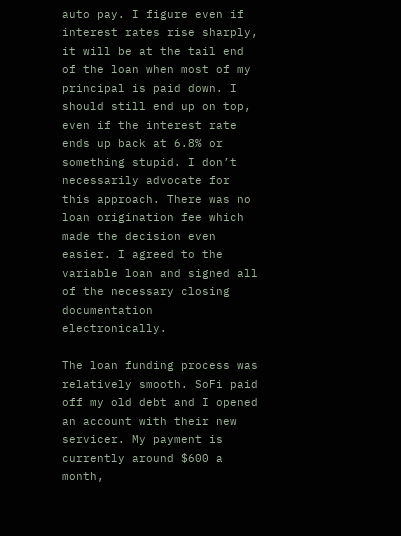auto pay. I figure even if interest rates rise sharply, it will be at the tail end of the loan when most of my principal is paid down. I should still end up on top, even if the interest rate ends up back at 6.8% or something stupid. I don’t necessarily advocate for this approach. There was no loan origination fee which made the decision even easier. I agreed to the variable loan and signed all of the necessary closing documentation electronically.

The loan funding process was relatively smooth. SoFi paid off my old debt and I opened an account with their new servicer. My payment is currently around $600 a month,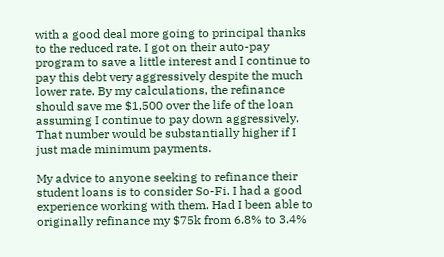with a good deal more going to principal thanks to the reduced rate. I got on their auto-pay program to save a little interest and I continue to pay this debt very aggressively despite the much lower rate. By my calculations, the refinance should save me $1,500 over the life of the loan assuming I continue to pay down aggressively. That number would be substantially higher if I just made minimum payments.

My advice to anyone seeking to refinance their student loans is to consider So-Fi. I had a good experience working with them. Had I been able to originally refinance my $75k from 6.8% to 3.4%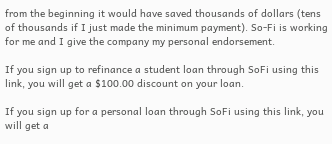from the beginning it would have saved thousands of dollars (tens of thousands if I just made the minimum payment). So-Fi is working for me and I give the company my personal endorsement.

If you sign up to refinance a student loan through SoFi using this link, you will get a $100.00 discount on your loan.

If you sign up for a personal loan through SoFi using this link, you will get a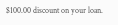$100.00 discount on your loan.